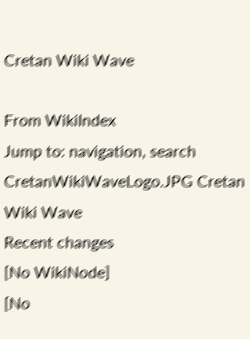Cretan Wiki Wave

From WikiIndex
Jump to: navigation, search
CretanWikiWaveLogo.JPG Cretan Wiki Wave
Recent changes
[No WikiNode]
[No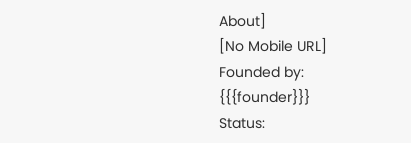About]
[No Mobile URL]
Founded by: {{{founder}}}
Status: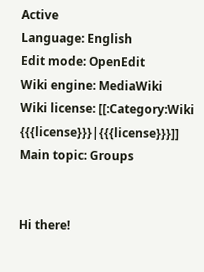Active
Language: English
Edit mode: OpenEdit
Wiki engine: MediaWiki
Wiki license: [[:Category:Wiki {{{license}}}|{{{license}}}]]
Main topic: Groups


Hi there!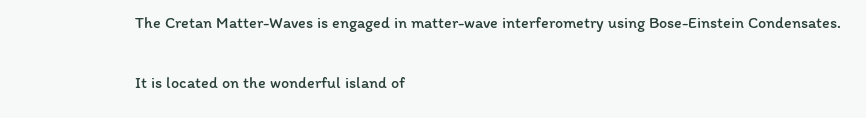The Cretan Matter-Waves is engaged in matter-wave interferometry using Bose-Einstein Condensates.

It is located on the wonderful island of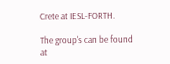Crete at IESL-FORTH.

The group's can be found at